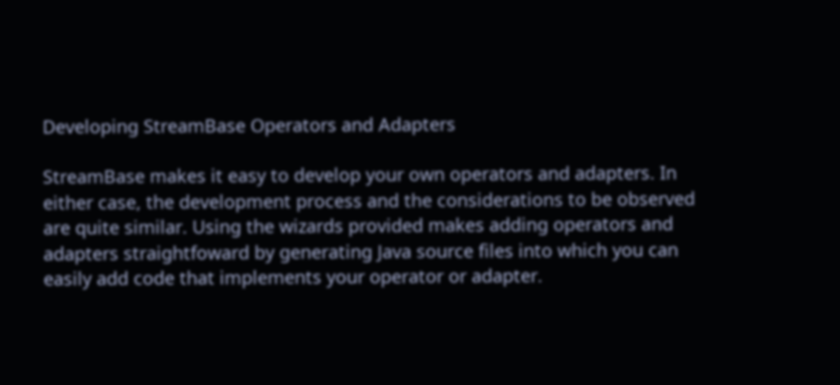Developing StreamBase Operators and Adapters

StreamBase makes it easy to develop your own operators and adapters. In either case, the development process and the considerations to be observed are quite similar. Using the wizards provided makes adding operators and adapters straightfoward by generating Java source files into which you can easily add code that implements your operator or adapter.